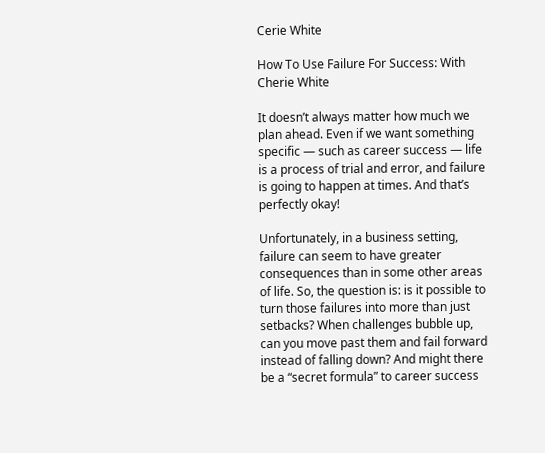Cerie White

How To Use Failure For Success: With Cherie White

It doesn’t always matter how much we plan ahead. Even if we want something specific — such as career success — life is a process of trial and error, and failure is going to happen at times. And that’s perfectly okay!

Unfortunately, in a business setting, failure can seem to have greater consequences than in some other areas of life. So, the question is: is it possible to turn those failures into more than just setbacks? When challenges bubble up, can you move past them and fail forward instead of falling down? And might there be a “secret formula” to career success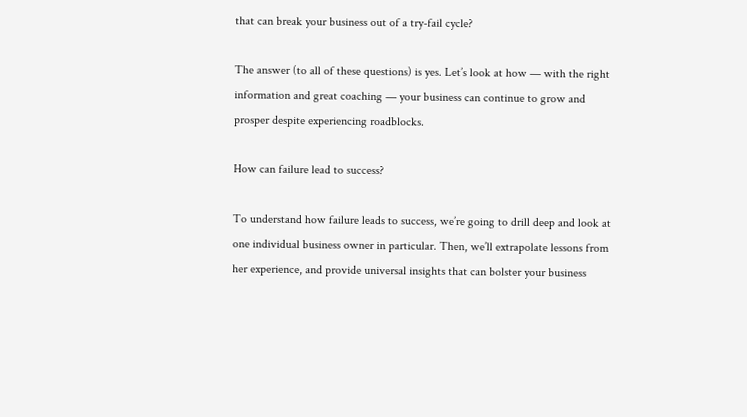that can break your business out of a try-fail cycle?

The answer (to all of these questions) is yes. Let’s look at how — with the right information and great coaching — your business can continue to grow and prosper despite experiencing roadblocks.

How can failure lead to success?

To understand how failure leads to success, we’re going to drill deep and look at one individual business owner in particular. Then, we’ll extrapolate lessons from her experience, and provide universal insights that can bolster your business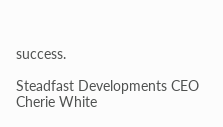success.

Steadfast Developments CEO Cherie White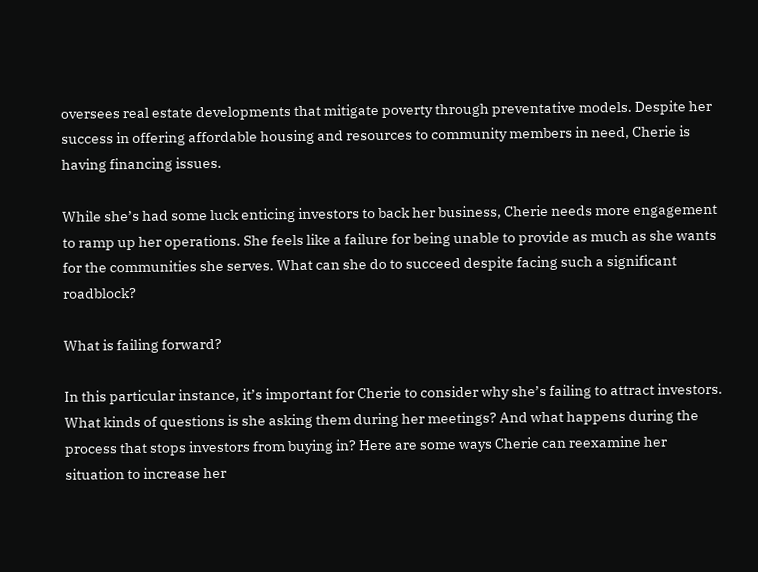oversees real estate developments that mitigate poverty through preventative models. Despite her success in offering affordable housing and resources to community members in need, Cherie is having financing issues.

While she’s had some luck enticing investors to back her business, Cherie needs more engagement to ramp up her operations. She feels like a failure for being unable to provide as much as she wants for the communities she serves. What can she do to succeed despite facing such a significant roadblock?

What is failing forward?

In this particular instance, it’s important for Cherie to consider why she’s failing to attract investors. What kinds of questions is she asking them during her meetings? And what happens during the process that stops investors from buying in? Here are some ways Cherie can reexamine her situation to increase her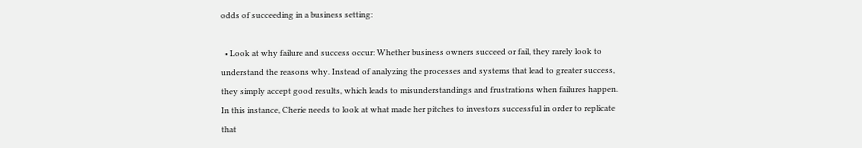odds of succeeding in a business setting:

  • Look at why failure and success occur: Whether business owners succeed or fail, they rarely look to understand the reasons why. Instead of analyzing the processes and systems that lead to greater success, they simply accept good results, which leads to misunderstandings and frustrations when failures happen. In this instance, Cherie needs to look at what made her pitches to investors successful in order to replicate that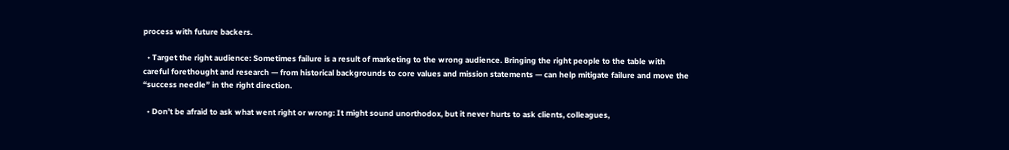process with future backers.

  • Target the right audience: Sometimes failure is a result of marketing to the wrong audience. Bringing the right people to the table with careful forethought and research — from historical backgrounds to core values and mission statements — can help mitigate failure and move the “success needle” in the right direction.

  • Don’t be afraid to ask what went right or wrong: It might sound unorthodox, but it never hurts to ask clients, colleagues,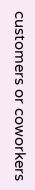customers or coworkers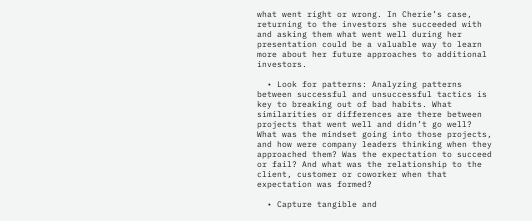what went right or wrong. In Cherie’s case, returning to the investors she succeeded with and asking them what went well during her presentation could be a valuable way to learn more about her future approaches to additional investors.

  • Look for patterns: Analyzing patterns between successful and unsuccessful tactics is key to breaking out of bad habits. What similarities or differences are there between projects that went well and didn’t go well? What was the mindset going into those projects, and how were company leaders thinking when they approached them? Was the expectation to succeed or fail? And what was the relationship to the client, customer or coworker when that expectation was formed?

  • Capture tangible and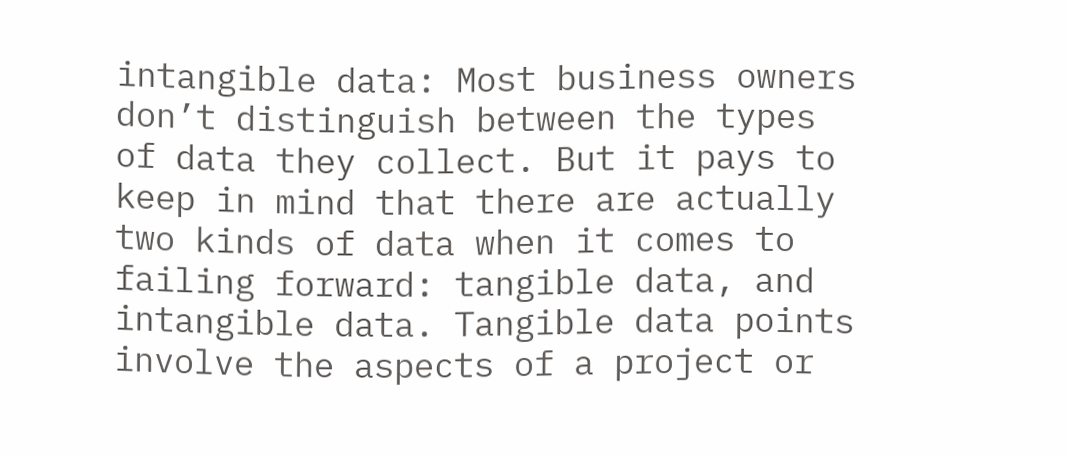intangible data: Most business owners don’t distinguish between the types of data they collect. But it pays to keep in mind that there are actually two kinds of data when it comes to failing forward: tangible data, and intangible data. Tangible data points involve the aspects of a project or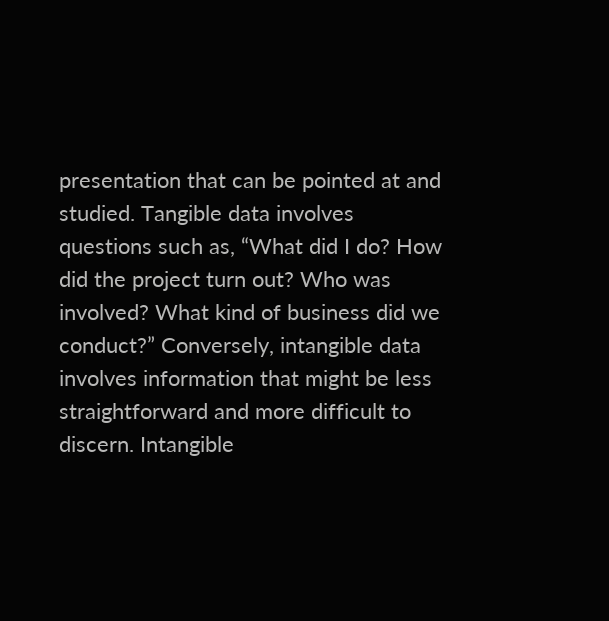presentation that can be pointed at and studied. Tangible data involves questions such as, “What did I do? How did the project turn out? Who was involved? What kind of business did we conduct?” Conversely, intangible data involves information that might be less straightforward and more difficult to discern. Intangible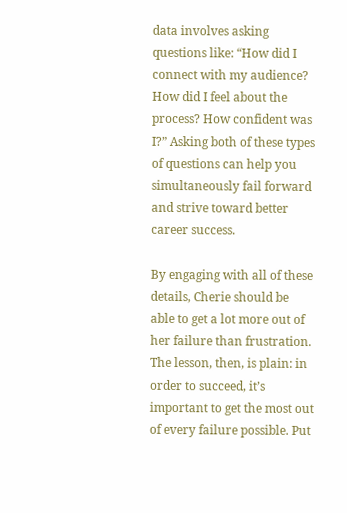data involves asking questions like: “How did I connect with my audience? How did I feel about the process? How confident was I?” Asking both of these types of questions can help you simultaneously fail forward and strive toward better career success.

By engaging with all of these details, Cherie should be able to get a lot more out of her failure than frustration. The lesson, then, is plain: in order to succeed, it’s important to get the most out of every failure possible. Put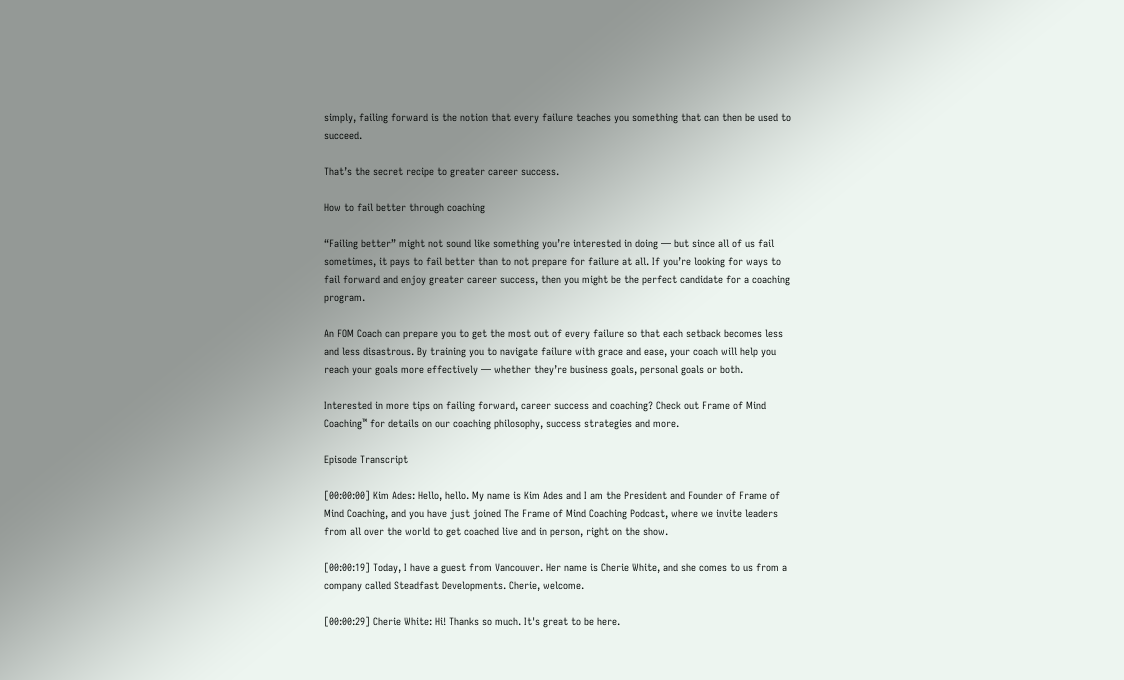simply, failing forward is the notion that every failure teaches you something that can then be used to succeed.

That’s the secret recipe to greater career success.

How to fail better through coaching

“Failing better” might not sound like something you’re interested in doing — but since all of us fail sometimes, it pays to fail better than to not prepare for failure at all. If you’re looking for ways to fail forward and enjoy greater career success, then you might be the perfect candidate for a coaching program.

An FOM Coach can prepare you to get the most out of every failure so that each setback becomes less and less disastrous. By training you to navigate failure with grace and ease, your coach will help you reach your goals more effectively — whether they’re business goals, personal goals or both.

Interested in more tips on failing forward, career success and coaching? Check out Frame of Mind Coaching™ for details on our coaching philosophy, success strategies and more.

Episode Transcript

[00:00:00] Kim Ades: Hello, hello. My name is Kim Ades and I am the President and Founder of Frame of Mind Coaching, and you have just joined The Frame of Mind Coaching Podcast, where we invite leaders from all over the world to get coached live and in person, right on the show.

[00:00:19] Today, I have a guest from Vancouver. Her name is Cherie White, and she comes to us from a company called Steadfast Developments. Cherie, welcome.

[00:00:29] Cherie White: Hi! Thanks so much. It's great to be here.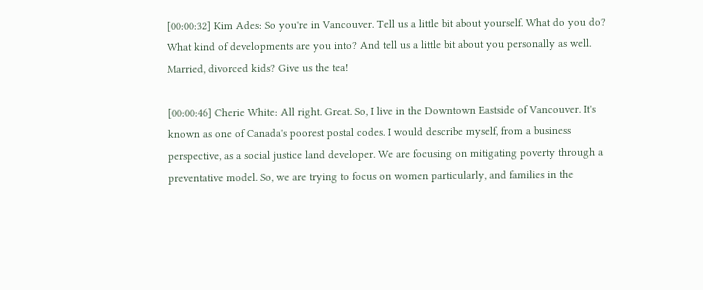[00:00:32] Kim Ades: So you're in Vancouver. Tell us a little bit about yourself. What do you do? What kind of developments are you into? And tell us a little bit about you personally as well. Married, divorced kids? Give us the tea!

[00:00:46] Cherie White: All right. Great. So, I live in the Downtown Eastside of Vancouver. It's known as one of Canada's poorest postal codes. I would describe myself, from a business perspective, as a social justice land developer. We are focusing on mitigating poverty through a preventative model. So, we are trying to focus on women particularly, and families in the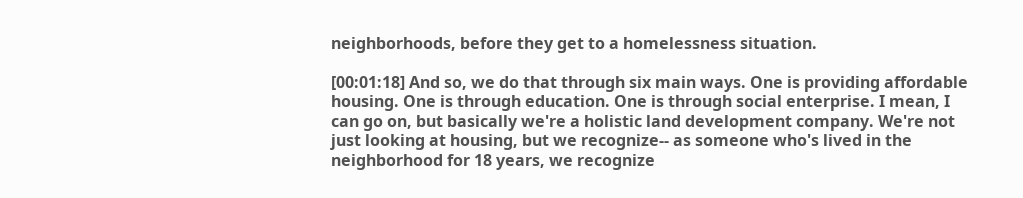neighborhoods, before they get to a homelessness situation.

[00:01:18] And so, we do that through six main ways. One is providing affordable housing. One is through education. One is through social enterprise. I mean, I can go on, but basically we're a holistic land development company. We're not just looking at housing, but we recognize-- as someone who's lived in the neighborhood for 18 years, we recognize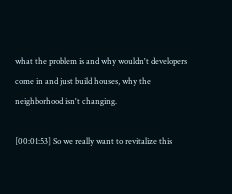what the problem is and why wouldn't developers come in and just build houses, why the neighborhood isn't changing.

[00:01:53] So we really want to revitalize this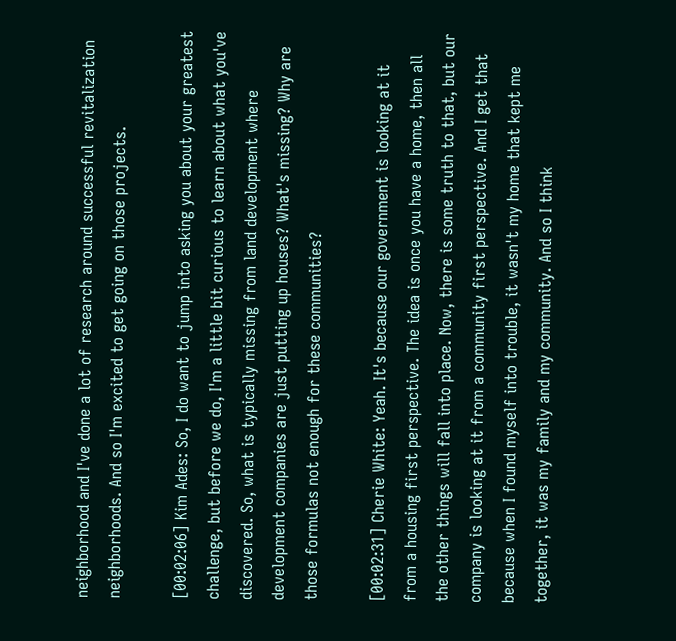neighborhood and I've done a lot of research around successful revitalization neighborhoods. And so I'm excited to get going on those projects.

[00:02:06] Kim Ades: So, I do want to jump into asking you about your greatest challenge, but before we do, I'm a little bit curious to learn about what you've discovered. So, what is typically missing from land development where development companies are just putting up houses? What's missing? Why are those formulas not enough for these communities?

[00:02:31] Cherie White: Yeah. It's because our government is looking at it from a housing first perspective. The idea is once you have a home, then all the other things will fall into place. Now, there is some truth to that, but our company is looking at it from a community first perspective. And I get that because when I found myself into trouble, it wasn't my home that kept me together, it was my family and my community. And so I think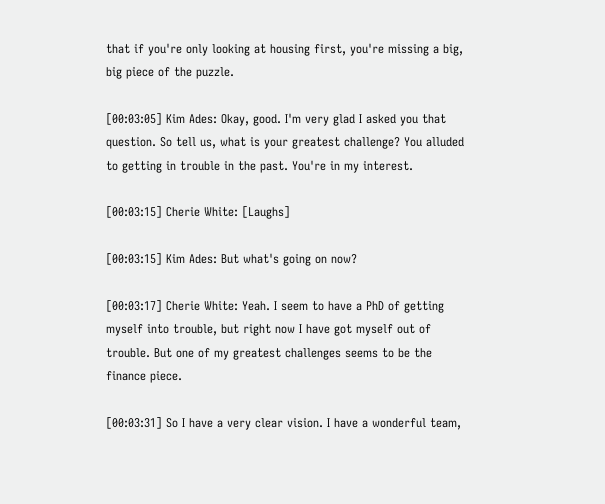that if you're only looking at housing first, you're missing a big, big piece of the puzzle.

[00:03:05] Kim Ades: Okay, good. I'm very glad I asked you that question. So tell us, what is your greatest challenge? You alluded to getting in trouble in the past. You're in my interest.

[00:03:15] Cherie White: [Laughs]

[00:03:15] Kim Ades: But what's going on now?

[00:03:17] Cherie White: Yeah. I seem to have a PhD of getting myself into trouble, but right now I have got myself out of trouble. But one of my greatest challenges seems to be the finance piece.

[00:03:31] So I have a very clear vision. I have a wonderful team,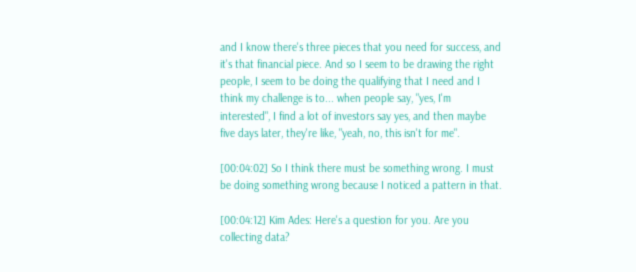and I know there's three pieces that you need for success, and it's that financial piece. And so I seem to be drawing the right people, I seem to be doing the qualifying that I need and I think my challenge is to... when people say, "yes, I'm interested", I find a lot of investors say yes, and then maybe five days later, they're like, "yeah, no, this isn't for me".

[00:04:02] So I think there must be something wrong. I must be doing something wrong because I noticed a pattern in that.

[00:04:12] Kim Ades: Here's a question for you. Are you collecting data?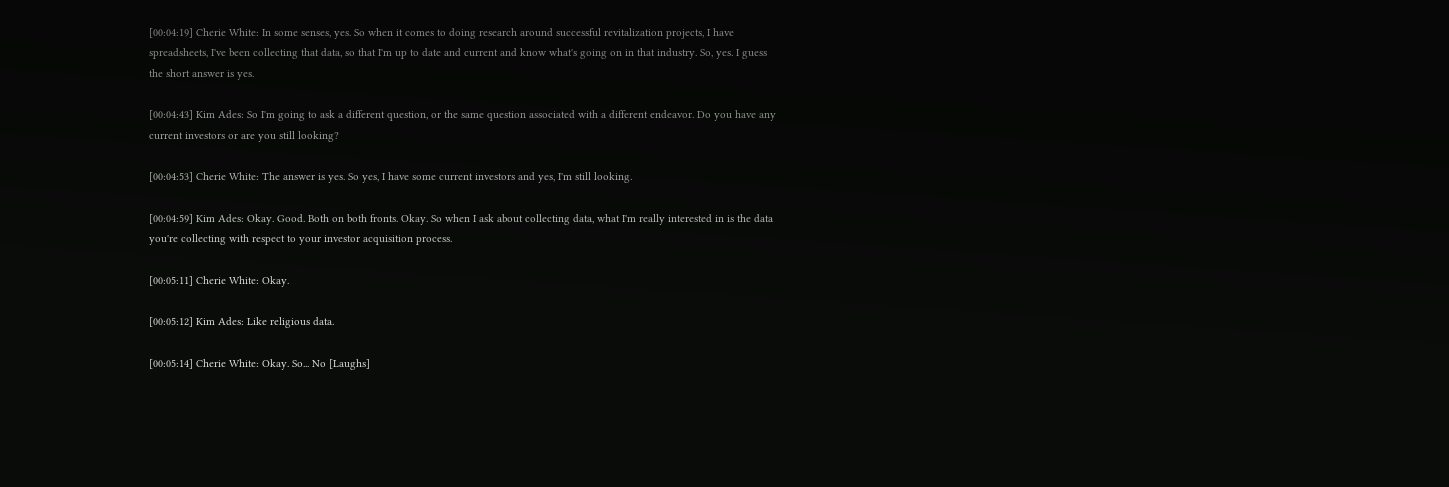[00:04:19] Cherie White: In some senses, yes. So when it comes to doing research around successful revitalization projects, I have spreadsheets, I've been collecting that data, so that I'm up to date and current and know what's going on in that industry. So, yes. I guess the short answer is yes.

[00:04:43] Kim Ades: So I'm going to ask a different question, or the same question associated with a different endeavor. Do you have any current investors or are you still looking?

[00:04:53] Cherie White: The answer is yes. So yes, I have some current investors and yes, I'm still looking.

[00:04:59] Kim Ades: Okay. Good. Both on both fronts. Okay. So when I ask about collecting data, what I'm really interested in is the data you're collecting with respect to your investor acquisition process.

[00:05:11] Cherie White: Okay.

[00:05:12] Kim Ades: Like religious data.

[00:05:14] Cherie White: Okay. So... No [Laughs]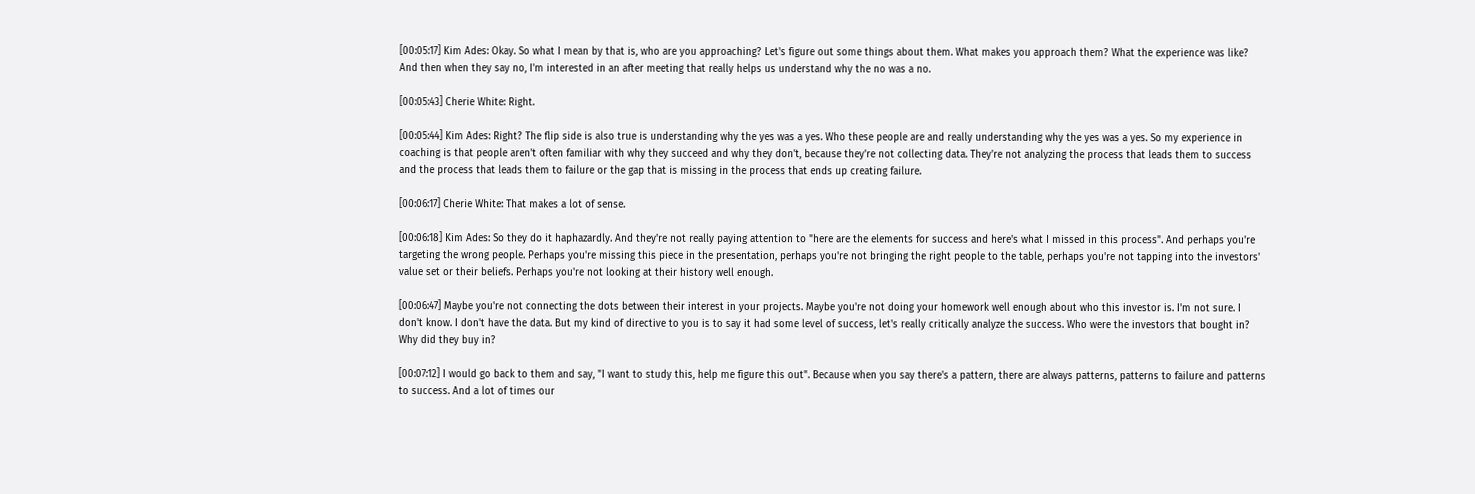[00:05:17] Kim Ades: Okay. So what I mean by that is, who are you approaching? Let's figure out some things about them. What makes you approach them? What the experience was like? And then when they say no, I'm interested in an after meeting that really helps us understand why the no was a no.

[00:05:43] Cherie White: Right.

[00:05:44] Kim Ades: Right? The flip side is also true is understanding why the yes was a yes. Who these people are and really understanding why the yes was a yes. So my experience in coaching is that people aren't often familiar with why they succeed and why they don't, because they're not collecting data. They're not analyzing the process that leads them to success and the process that leads them to failure or the gap that is missing in the process that ends up creating failure.

[00:06:17] Cherie White: That makes a lot of sense.

[00:06:18] Kim Ades: So they do it haphazardly. And they're not really paying attention to "here are the elements for success and here's what I missed in this process". And perhaps you're targeting the wrong people. Perhaps you're missing this piece in the presentation, perhaps you're not bringing the right people to the table, perhaps you're not tapping into the investors' value set or their beliefs. Perhaps you're not looking at their history well enough.

[00:06:47] Maybe you're not connecting the dots between their interest in your projects. Maybe you're not doing your homework well enough about who this investor is. I'm not sure. I don't know. I don't have the data. But my kind of directive to you is to say it had some level of success, let's really critically analyze the success. Who were the investors that bought in? Why did they buy in?

[00:07:12] I would go back to them and say, "I want to study this, help me figure this out". Because when you say there's a pattern, there are always patterns, patterns to failure and patterns to success. And a lot of times our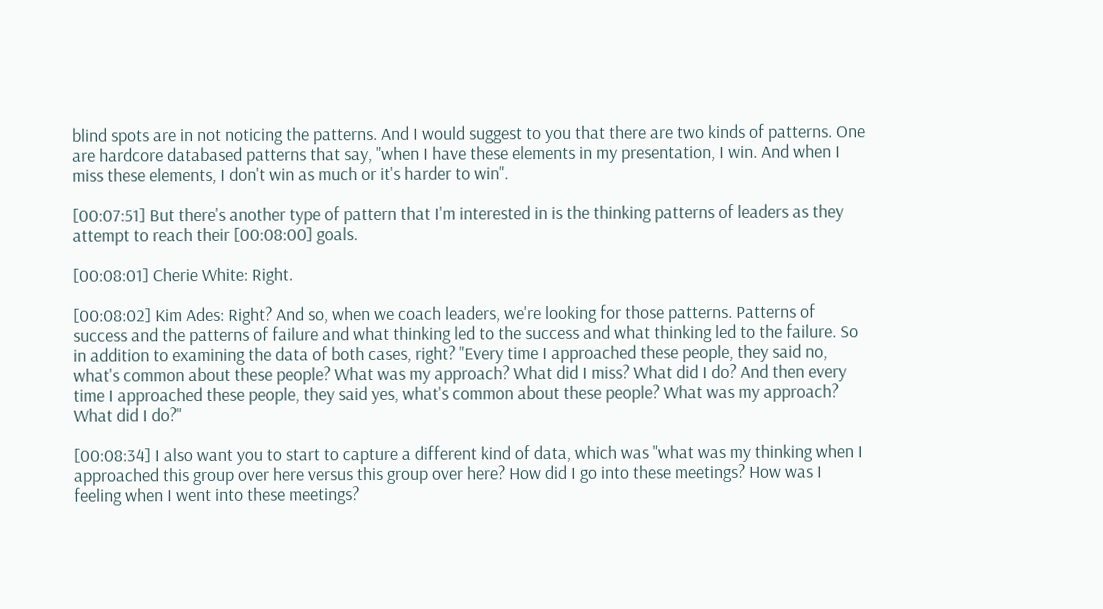blind spots are in not noticing the patterns. And I would suggest to you that there are two kinds of patterns. One are hardcore databased patterns that say, "when I have these elements in my presentation, I win. And when I miss these elements, I don't win as much or it's harder to win".

[00:07:51] But there's another type of pattern that I'm interested in is the thinking patterns of leaders as they attempt to reach their [00:08:00] goals.

[00:08:01] Cherie White: Right.

[00:08:02] Kim Ades: Right? And so, when we coach leaders, we're looking for those patterns. Patterns of success and the patterns of failure and what thinking led to the success and what thinking led to the failure. So in addition to examining the data of both cases, right? "Every time I approached these people, they said no, what's common about these people? What was my approach? What did I miss? What did I do? And then every time I approached these people, they said yes, what's common about these people? What was my approach? What did I do?"

[00:08:34] I also want you to start to capture a different kind of data, which was "what was my thinking when I approached this group over here versus this group over here? How did I go into these meetings? How was I feeling when I went into these meetings?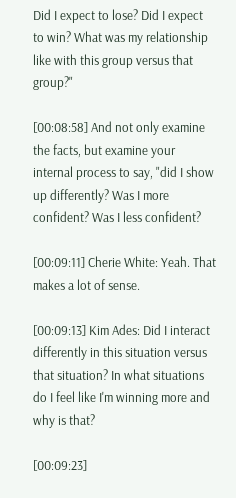Did I expect to lose? Did I expect to win? What was my relationship like with this group versus that group?"

[00:08:58] And not only examine the facts, but examine your internal process to say, "did I show up differently? Was I more confident? Was I less confident?

[00:09:11] Cherie White: Yeah. That makes a lot of sense.

[00:09:13] Kim Ades: Did I interact differently in this situation versus that situation? In what situations do I feel like I'm winning more and why is that?

[00:09:23]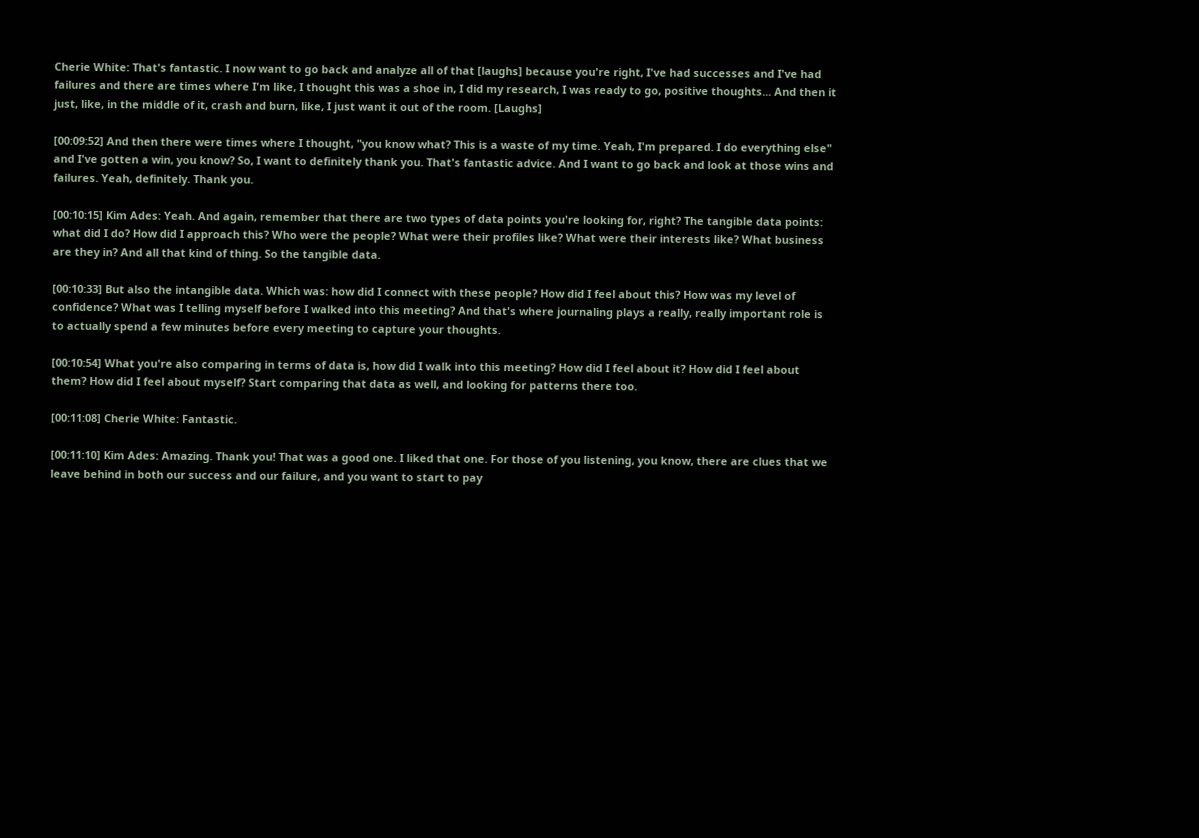Cherie White: That's fantastic. I now want to go back and analyze all of that [laughs] because you're right, I've had successes and I've had failures and there are times where I'm like, I thought this was a shoe in, I did my research, I was ready to go, positive thoughts... And then it just, like, in the middle of it, crash and burn, like, I just want it out of the room. [Laughs]

[00:09:52] And then there were times where I thought, "you know what? This is a waste of my time. Yeah, I'm prepared. I do everything else" and I've gotten a win, you know? So, I want to definitely thank you. That's fantastic advice. And I want to go back and look at those wins and failures. Yeah, definitely. Thank you.

[00:10:15] Kim Ades: Yeah. And again, remember that there are two types of data points you're looking for, right? The tangible data points: what did I do? How did I approach this? Who were the people? What were their profiles like? What were their interests like? What business are they in? And all that kind of thing. So the tangible data.

[00:10:33] But also the intangible data. Which was: how did I connect with these people? How did I feel about this? How was my level of confidence? What was I telling myself before I walked into this meeting? And that's where journaling plays a really, really important role is to actually spend a few minutes before every meeting to capture your thoughts.

[00:10:54] What you're also comparing in terms of data is, how did I walk into this meeting? How did I feel about it? How did I feel about them? How did I feel about myself? Start comparing that data as well, and looking for patterns there too.

[00:11:08] Cherie White: Fantastic.

[00:11:10] Kim Ades: Amazing. Thank you! That was a good one. I liked that one. For those of you listening, you know, there are clues that we leave behind in both our success and our failure, and you want to start to pay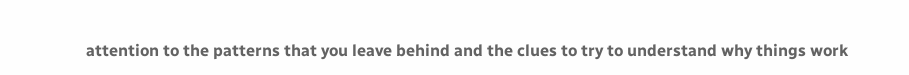attention to the patterns that you leave behind and the clues to try to understand why things work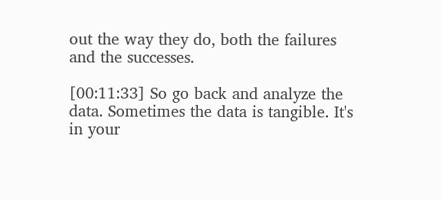out the way they do, both the failures and the successes.

[00:11:33] So go back and analyze the data. Sometimes the data is tangible. It's in your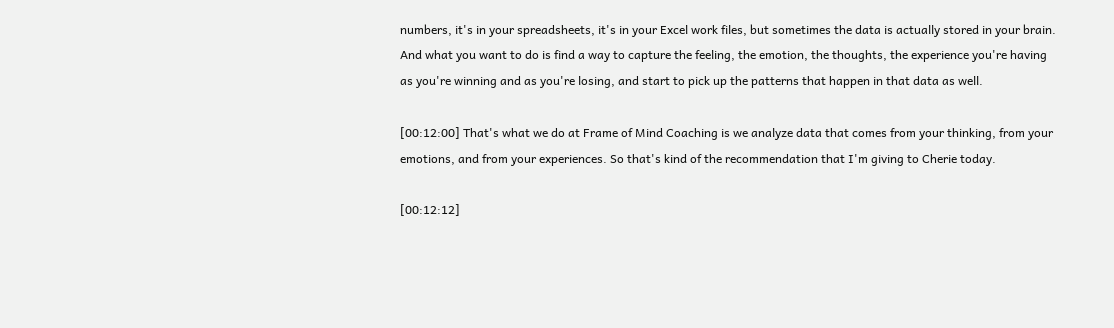numbers, it's in your spreadsheets, it's in your Excel work files, but sometimes the data is actually stored in your brain. And what you want to do is find a way to capture the feeling, the emotion, the thoughts, the experience you're having as you're winning and as you're losing, and start to pick up the patterns that happen in that data as well.

[00:12:00] That's what we do at Frame of Mind Coaching is we analyze data that comes from your thinking, from your emotions, and from your experiences. So that's kind of the recommendation that I'm giving to Cherie today.

[00:12:12]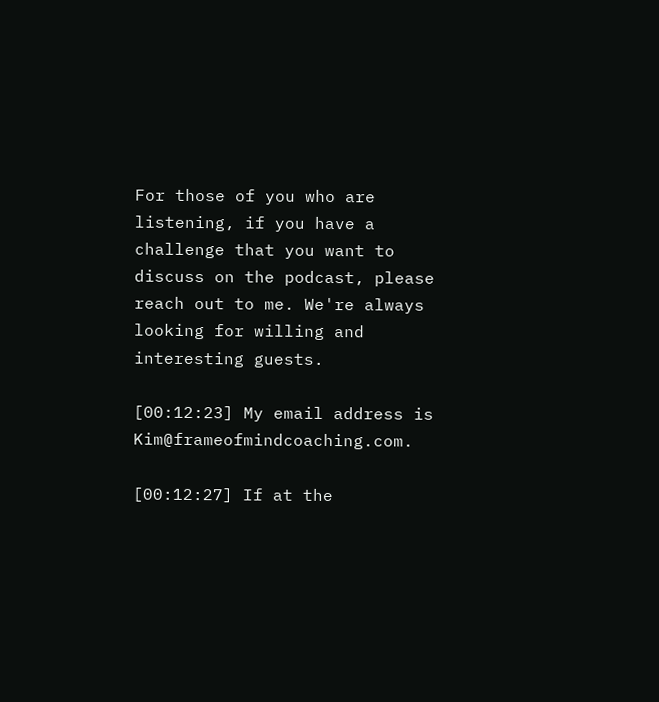For those of you who are listening, if you have a challenge that you want to discuss on the podcast, please reach out to me. We're always looking for willing and interesting guests.

[00:12:23] My email address is Kim@frameofmindcoaching.com.

[00:12:27] If at the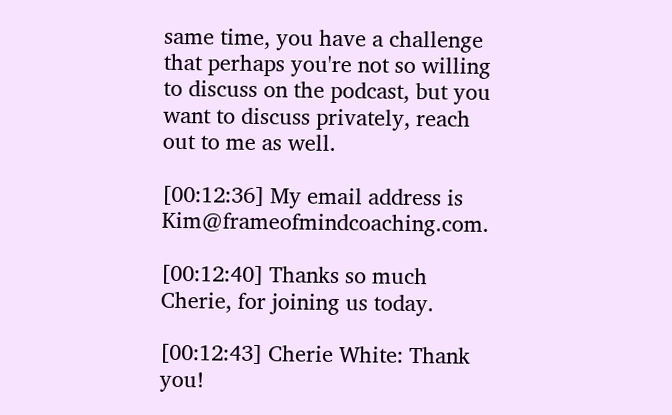same time, you have a challenge that perhaps you're not so willing to discuss on the podcast, but you want to discuss privately, reach out to me as well.

[00:12:36] My email address is Kim@frameofmindcoaching.com.

[00:12:40] Thanks so much Cherie, for joining us today.

[00:12:43] Cherie White: Thank you!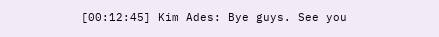[00:12:45] Kim Ades: Bye guys. See you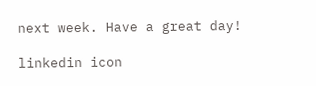next week. Have a great day!

linkedin icon